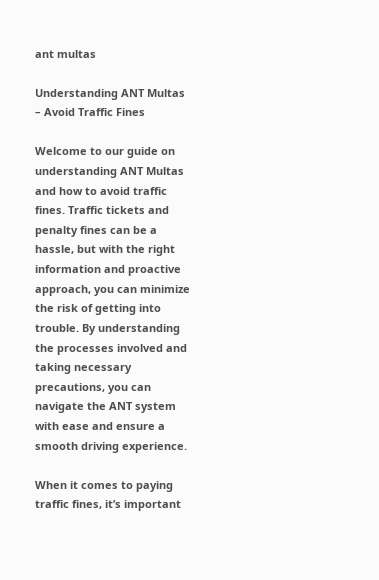ant multas

Understanding ANT Multas – Avoid Traffic Fines

Welcome to our guide on understanding ANT Multas and how to avoid traffic fines. Traffic tickets and penalty fines can be a hassle, but with the right information and proactive approach, you can minimize the risk of getting into trouble. By understanding the processes involved and taking necessary precautions, you can navigate the ANT system with ease and ensure a smooth driving experience.

When it comes to paying traffic fines, it’s important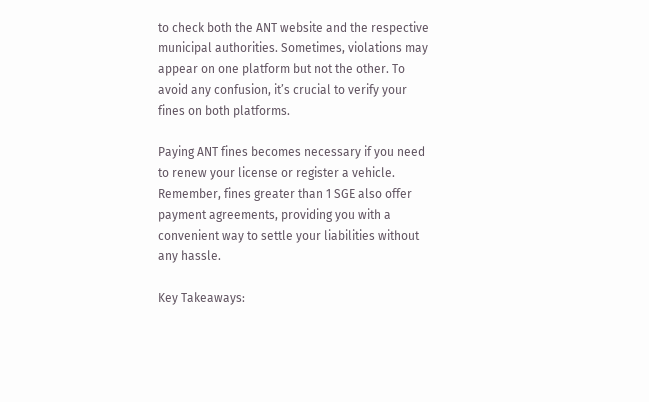to check both the ANT website and the respective municipal authorities. Sometimes, violations may appear on one platform but not the other. To avoid any confusion, it’s crucial to verify your fines on both platforms.

Paying ANT fines becomes necessary if you need to renew your license or register a vehicle. Remember, fines greater than 1 SGE also offer payment agreements, providing you with a convenient way to settle your liabilities without any hassle.

Key Takeaways: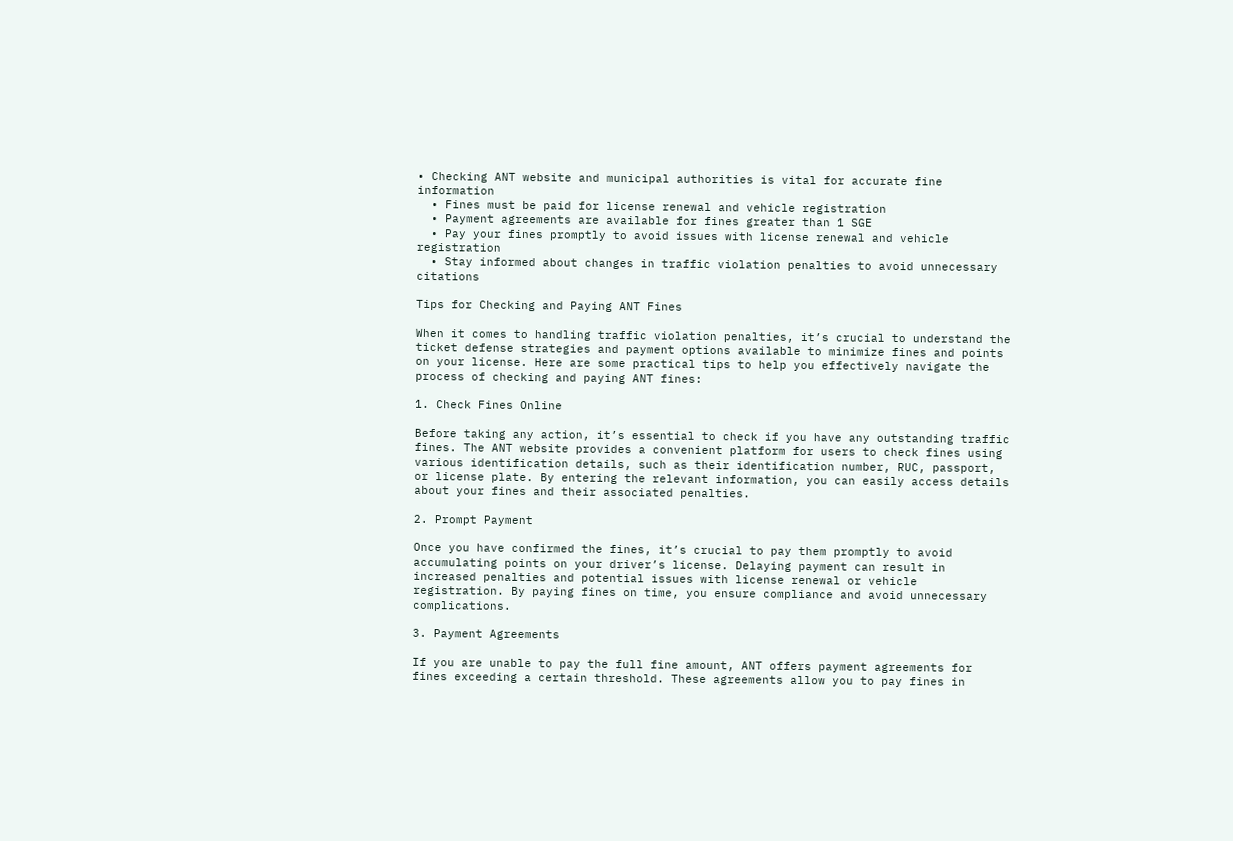• Checking ANT website and municipal authorities is vital for accurate fine information
  • Fines must be paid for license renewal and vehicle registration
  • Payment agreements are available for fines greater than 1 SGE
  • Pay your fines promptly to avoid issues with license renewal and vehicle registration
  • Stay informed about changes in traffic violation penalties to avoid unnecessary citations

Tips for Checking and Paying ANT Fines

When it comes to handling traffic violation penalties, it’s crucial to understand the ticket defense strategies and payment options available to minimize fines and points on your license. Here are some practical tips to help you effectively navigate the process of checking and paying ANT fines:

1. Check Fines Online

Before taking any action, it’s essential to check if you have any outstanding traffic fines. The ANT website provides a convenient platform for users to check fines using various identification details, such as their identification number, RUC, passport, or license plate. By entering the relevant information, you can easily access details about your fines and their associated penalties.

2. Prompt Payment

Once you have confirmed the fines, it’s crucial to pay them promptly to avoid accumulating points on your driver’s license. Delaying payment can result in increased penalties and potential issues with license renewal or vehicle registration. By paying fines on time, you ensure compliance and avoid unnecessary complications.

3. Payment Agreements

If you are unable to pay the full fine amount, ANT offers payment agreements for fines exceeding a certain threshold. These agreements allow you to pay fines in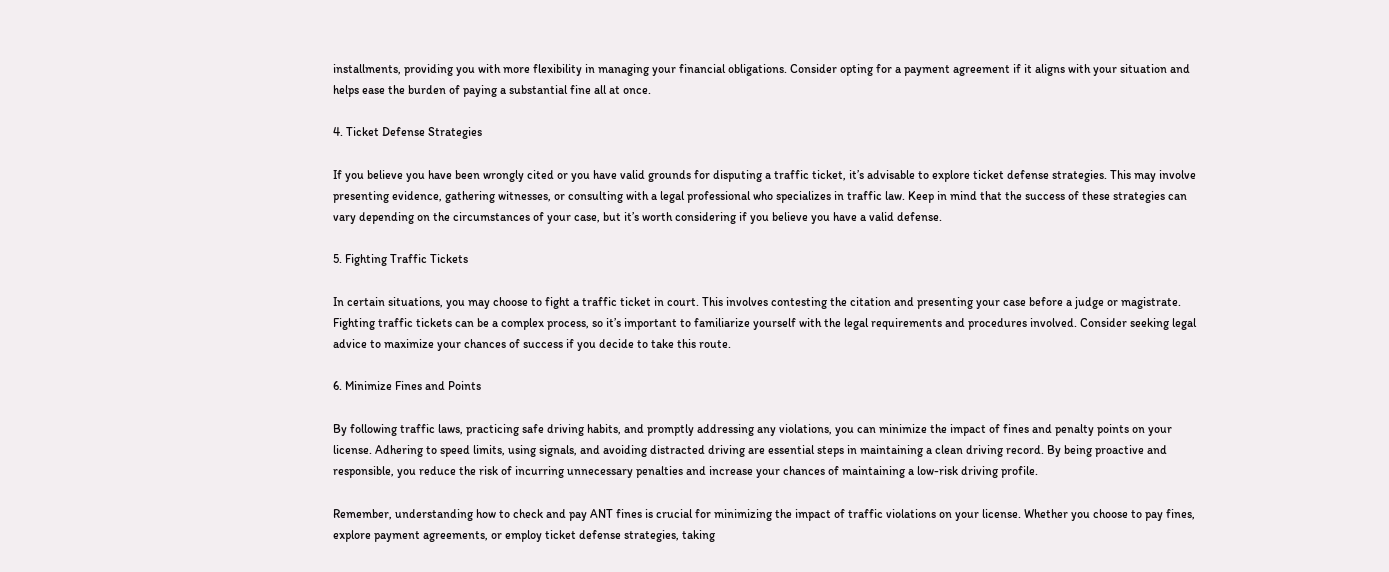installments, providing you with more flexibility in managing your financial obligations. Consider opting for a payment agreement if it aligns with your situation and helps ease the burden of paying a substantial fine all at once.

4. Ticket Defense Strategies

If you believe you have been wrongly cited or you have valid grounds for disputing a traffic ticket, it’s advisable to explore ticket defense strategies. This may involve presenting evidence, gathering witnesses, or consulting with a legal professional who specializes in traffic law. Keep in mind that the success of these strategies can vary depending on the circumstances of your case, but it’s worth considering if you believe you have a valid defense.

5. Fighting Traffic Tickets

In certain situations, you may choose to fight a traffic ticket in court. This involves contesting the citation and presenting your case before a judge or magistrate. Fighting traffic tickets can be a complex process, so it’s important to familiarize yourself with the legal requirements and procedures involved. Consider seeking legal advice to maximize your chances of success if you decide to take this route.

6. Minimize Fines and Points

By following traffic laws, practicing safe driving habits, and promptly addressing any violations, you can minimize the impact of fines and penalty points on your license. Adhering to speed limits, using signals, and avoiding distracted driving are essential steps in maintaining a clean driving record. By being proactive and responsible, you reduce the risk of incurring unnecessary penalties and increase your chances of maintaining a low-risk driving profile.

Remember, understanding how to check and pay ANT fines is crucial for minimizing the impact of traffic violations on your license. Whether you choose to pay fines, explore payment agreements, or employ ticket defense strategies, taking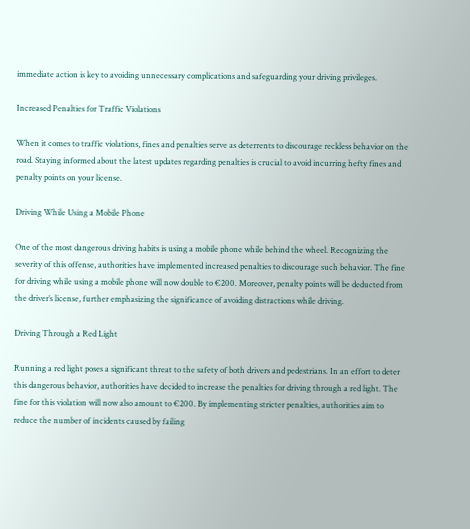immediate action is key to avoiding unnecessary complications and safeguarding your driving privileges.

Increased Penalties for Traffic Violations

When it comes to traffic violations, fines and penalties serve as deterrents to discourage reckless behavior on the road. Staying informed about the latest updates regarding penalties is crucial to avoid incurring hefty fines and penalty points on your license.

Driving While Using a Mobile Phone

One of the most dangerous driving habits is using a mobile phone while behind the wheel. Recognizing the severity of this offense, authorities have implemented increased penalties to discourage such behavior. The fine for driving while using a mobile phone will now double to €200. Moreover, penalty points will be deducted from the driver’s license, further emphasizing the significance of avoiding distractions while driving.

Driving Through a Red Light

Running a red light poses a significant threat to the safety of both drivers and pedestrians. In an effort to deter this dangerous behavior, authorities have decided to increase the penalties for driving through a red light. The fine for this violation will now also amount to €200. By implementing stricter penalties, authorities aim to reduce the number of incidents caused by failing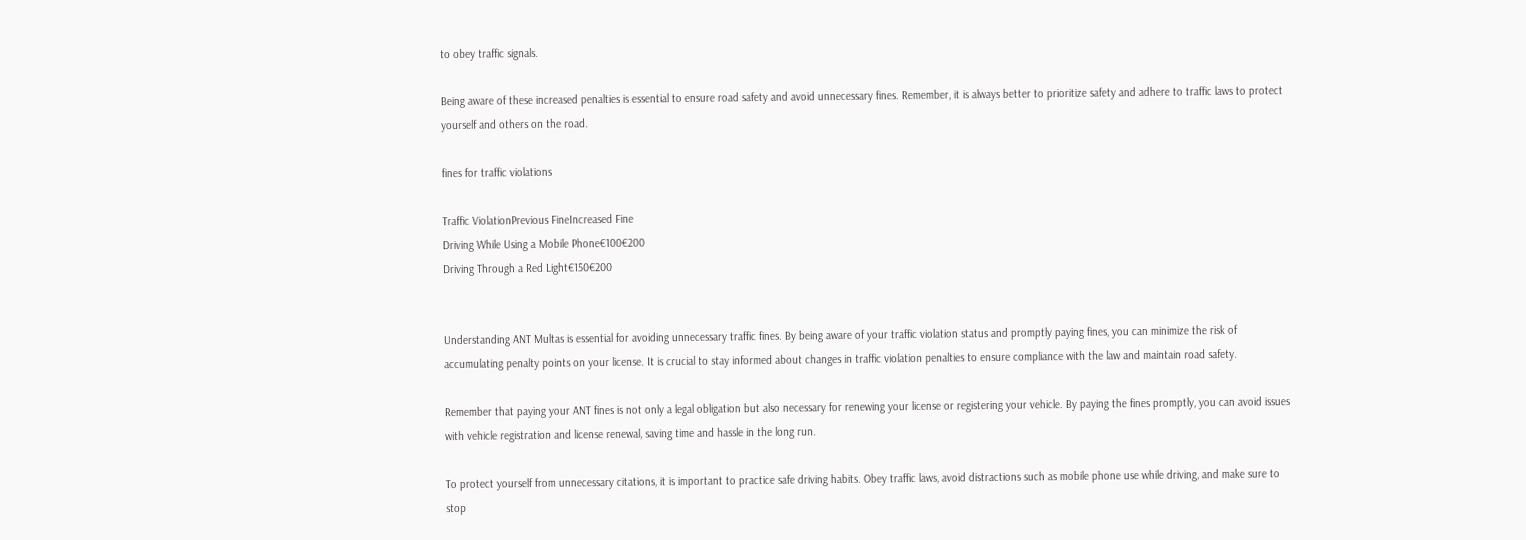to obey traffic signals.

Being aware of these increased penalties is essential to ensure road safety and avoid unnecessary fines. Remember, it is always better to prioritize safety and adhere to traffic laws to protect yourself and others on the road.

fines for traffic violations

Traffic ViolationPrevious FineIncreased Fine
Driving While Using a Mobile Phone€100€200
Driving Through a Red Light€150€200


Understanding ANT Multas is essential for avoiding unnecessary traffic fines. By being aware of your traffic violation status and promptly paying fines, you can minimize the risk of accumulating penalty points on your license. It is crucial to stay informed about changes in traffic violation penalties to ensure compliance with the law and maintain road safety.

Remember that paying your ANT fines is not only a legal obligation but also necessary for renewing your license or registering your vehicle. By paying the fines promptly, you can avoid issues with vehicle registration and license renewal, saving time and hassle in the long run.

To protect yourself from unnecessary citations, it is important to practice safe driving habits. Obey traffic laws, avoid distractions such as mobile phone use while driving, and make sure to stop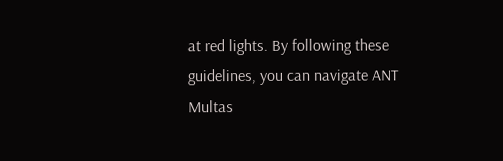at red lights. By following these guidelines, you can navigate ANT Multas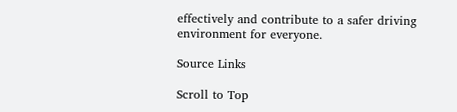effectively and contribute to a safer driving environment for everyone.

Source Links

Scroll to Top